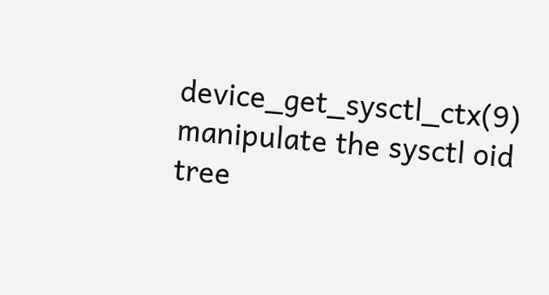device_get_sysctl_ctx(9) manipulate the sysctl oid tree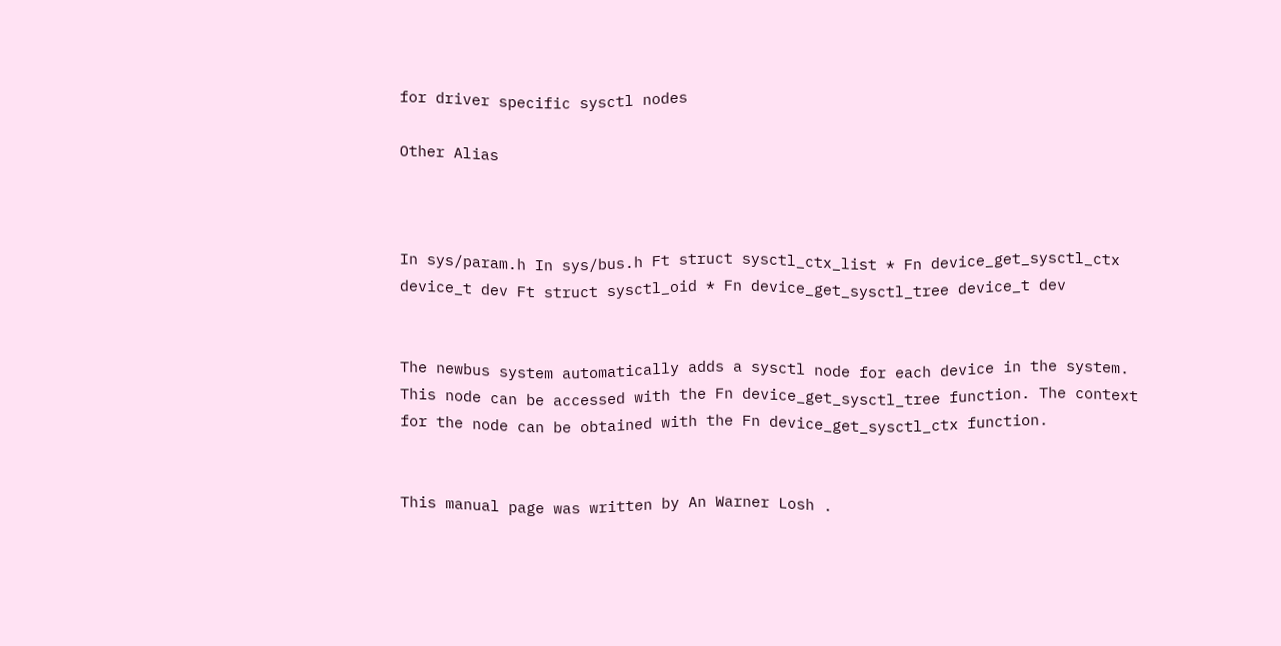for driver specific sysctl nodes

Other Alias



In sys/param.h In sys/bus.h Ft struct sysctl_ctx_list * Fn device_get_sysctl_ctx device_t dev Ft struct sysctl_oid * Fn device_get_sysctl_tree device_t dev


The newbus system automatically adds a sysctl node for each device in the system. This node can be accessed with the Fn device_get_sysctl_tree function. The context for the node can be obtained with the Fn device_get_sysctl_ctx function.


This manual page was written by An Warner Losh .